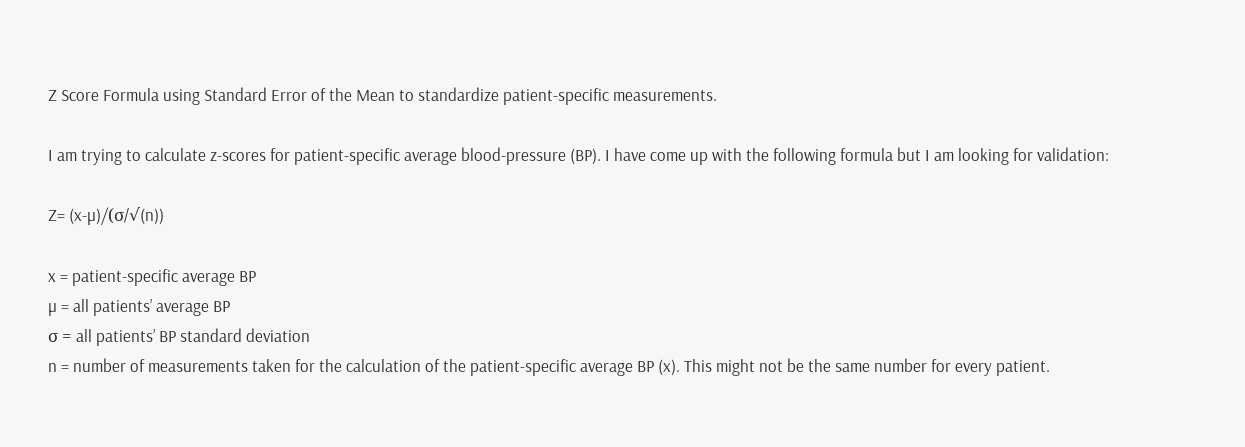Z Score Formula using Standard Error of the Mean to standardize patient-specific measurements.

I am trying to calculate z-scores for patient-specific average blood-pressure (BP). I have come up with the following formula but I am looking for validation:

Z= (x-µ)/(σ/√(n))

x = patient-specific average BP
µ = all patients’ average BP
σ = all patients’ BP standard deviation
n = number of measurements taken for the calculation of the patient-specific average BP (x). This might not be the same number for every patient.